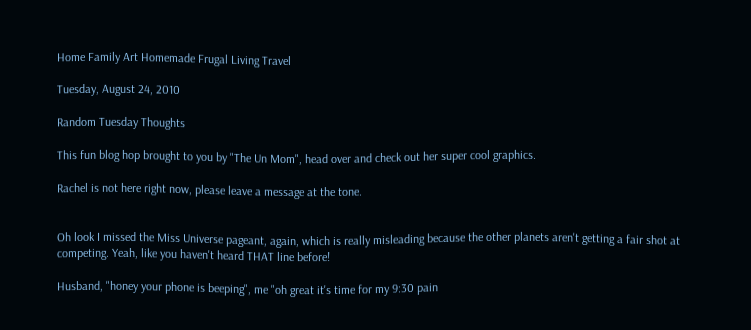Home Family Art Homemade Frugal Living Travel

Tuesday, August 24, 2010

Random Tuesday Thoughts

This fun blog hop brought to you by "The Un Mom", head over and check out her super cool graphics.

Rachel is not here right now, please leave a message at the tone.


Oh look I missed the Miss Universe pageant, again, which is really misleading because the other planets aren't getting a fair shot at competing. Yeah, like you haven't heard THAT line before!

Husband, "honey your phone is beeping", me "oh great it's time for my 9:30 pain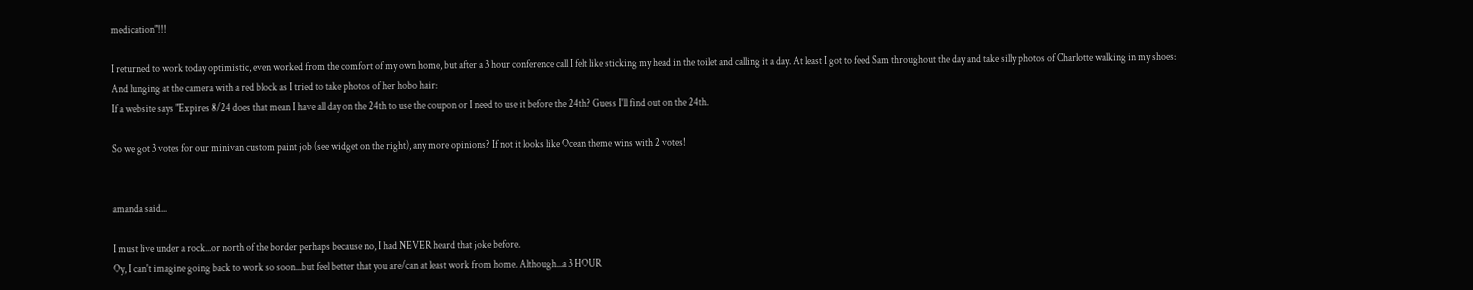medication"!!!

I returned to work today optimistic, even worked from the comfort of my own home, but after a 3 hour conference call I felt like sticking my head in the toilet and calling it a day. At least I got to feed Sam throughout the day and take silly photos of Charlotte walking in my shoes:
And lunging at the camera with a red block as I tried to take photos of her hobo hair:
If a website says "Expires 8/24 does that mean I have all day on the 24th to use the coupon or I need to use it before the 24th? Guess I'll find out on the 24th.

So we got 3 votes for our minivan custom paint job (see widget on the right), any more opinions? If not it looks like Ocean theme wins with 2 votes!


amanda said...

I must live under a rock...or north of the border perhaps because no, I had NEVER heard that joke before.
Oy, I can't imagine going back to work so soon...but feel better that you are/can at least work from home. Although...a 3 HOUR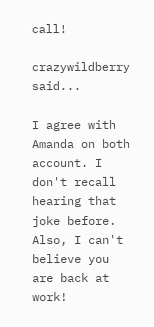call!

crazywildberry said...

I agree with Amanda on both account. I don't recall hearing that joke before. Also, I can't believe you are back at work!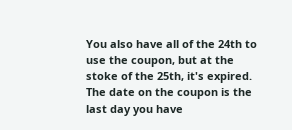You also have all of the 24th to use the coupon, but at the stoke of the 25th, it's expired. The date on the coupon is the last day you have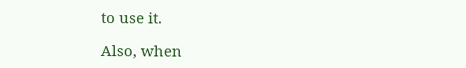to use it.

Also, when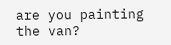are you painting the van?